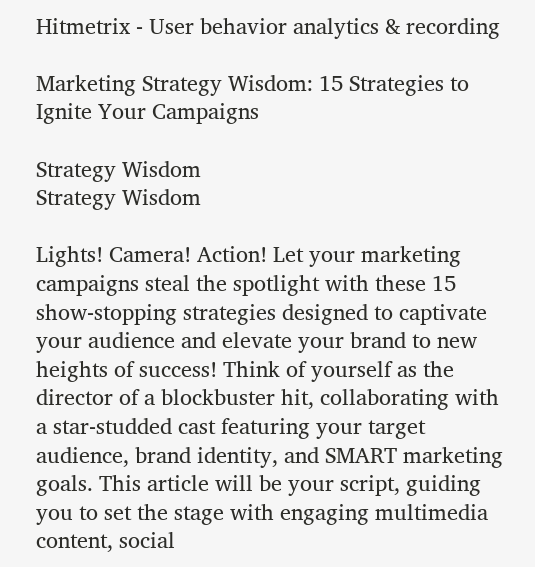Hitmetrix - User behavior analytics & recording

Marketing Strategy Wisdom: 15 Strategies to Ignite Your Campaigns

Strategy Wisdom
Strategy Wisdom

Lights! Camera! Action! Let your marketing campaigns steal the spotlight with these 15 show-stopping strategies designed to captivate your audience and elevate your brand to new heights of success! Think of yourself as the director of a blockbuster hit, collaborating with a star-studded cast featuring your target audience, brand identity, and SMART marketing goals. This article will be your script, guiding you to set the stage with engaging multimedia content, social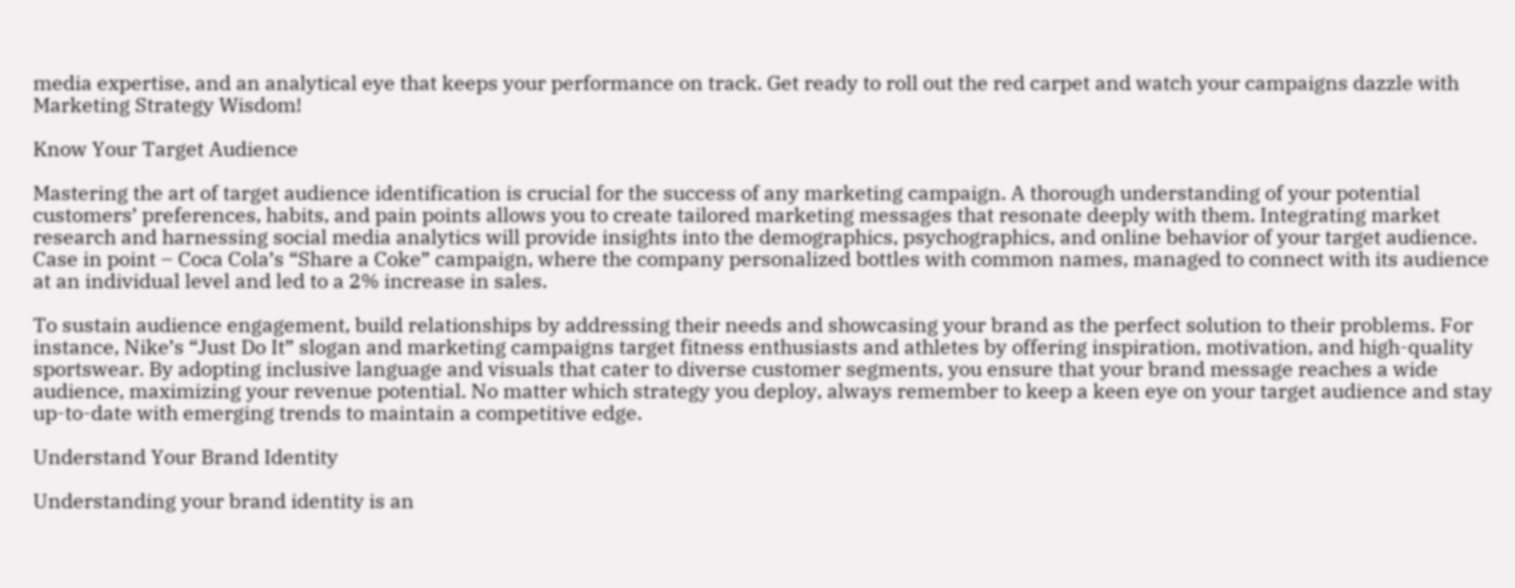media expertise, and an analytical eye that keeps your performance on track. Get ready to roll out the red carpet and watch your campaigns dazzle with Marketing Strategy Wisdom!

Know Your Target Audience

Mastering the art of target audience identification is crucial for the success of any marketing campaign. A thorough understanding of your potential customers’ preferences, habits, and pain points allows you to create tailored marketing messages that resonate deeply with them. Integrating market research and harnessing social media analytics will provide insights into the demographics, psychographics, and online behavior of your target audience. Case in point – Coca Cola’s “Share a Coke” campaign, where the company personalized bottles with common names, managed to connect with its audience at an individual level and led to a 2% increase in sales.

To sustain audience engagement, build relationships by addressing their needs and showcasing your brand as the perfect solution to their problems. For instance, Nike’s “Just Do It” slogan and marketing campaigns target fitness enthusiasts and athletes by offering inspiration, motivation, and high-quality sportswear. By adopting inclusive language and visuals that cater to diverse customer segments, you ensure that your brand message reaches a wide audience, maximizing your revenue potential. No matter which strategy you deploy, always remember to keep a keen eye on your target audience and stay up-to-date with emerging trends to maintain a competitive edge.

Understand Your Brand Identity

Understanding your brand identity is an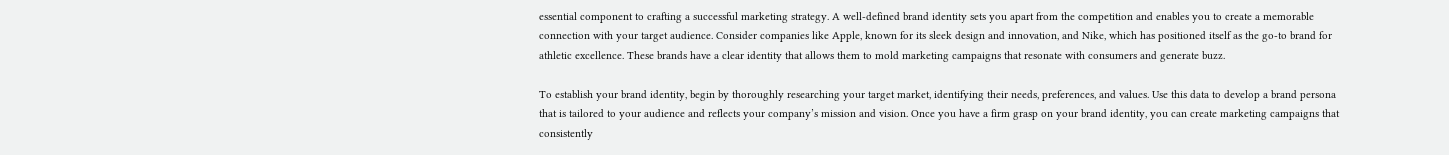essential component to crafting a successful marketing strategy. A well-defined brand identity sets you apart from the competition and enables you to create a memorable connection with your target audience. Consider companies like Apple, known for its sleek design and innovation, and Nike, which has positioned itself as the go-to brand for athletic excellence. These brands have a clear identity that allows them to mold marketing campaigns that resonate with consumers and generate buzz.

To establish your brand identity, begin by thoroughly researching your target market, identifying their needs, preferences, and values. Use this data to develop a brand persona that is tailored to your audience and reflects your company’s mission and vision. Once you have a firm grasp on your brand identity, you can create marketing campaigns that consistently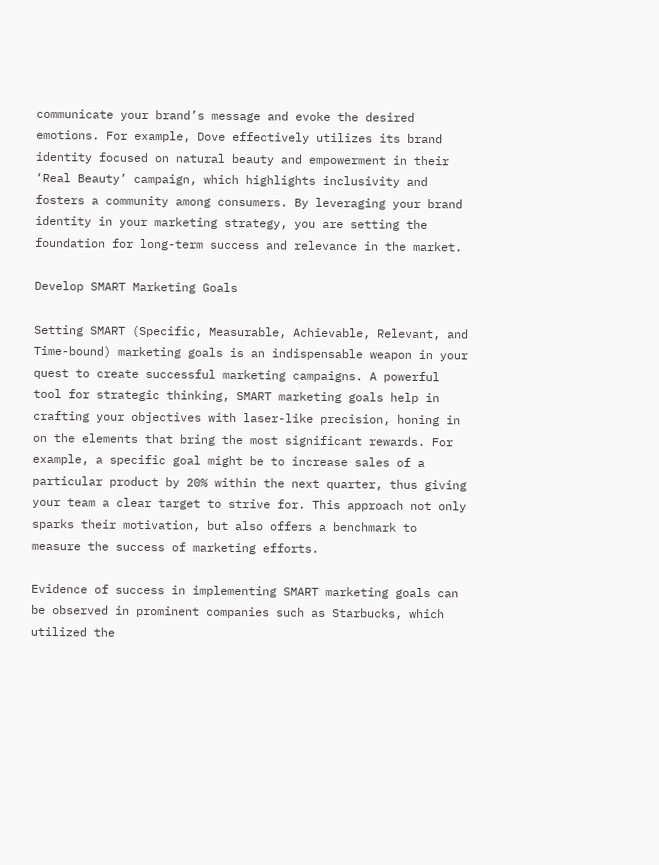communicate your brand’s message and evoke the desired emotions. For example, Dove effectively utilizes its brand identity focused on natural beauty and empowerment in their ‘Real Beauty’ campaign, which highlights inclusivity and fosters a community among consumers. By leveraging your brand identity in your marketing strategy, you are setting the foundation for long-term success and relevance in the market.

Develop SMART Marketing Goals

Setting SMART (Specific, Measurable, Achievable, Relevant, and Time-bound) marketing goals is an indispensable weapon in your quest to create successful marketing campaigns. A powerful tool for strategic thinking, SMART marketing goals help in crafting your objectives with laser-like precision, honing in on the elements that bring the most significant rewards. For example, a specific goal might be to increase sales of a particular product by 20% within the next quarter, thus giving your team a clear target to strive for. This approach not only sparks their motivation, but also offers a benchmark to measure the success of marketing efforts.

Evidence of success in implementing SMART marketing goals can be observed in prominent companies such as Starbucks, which utilized the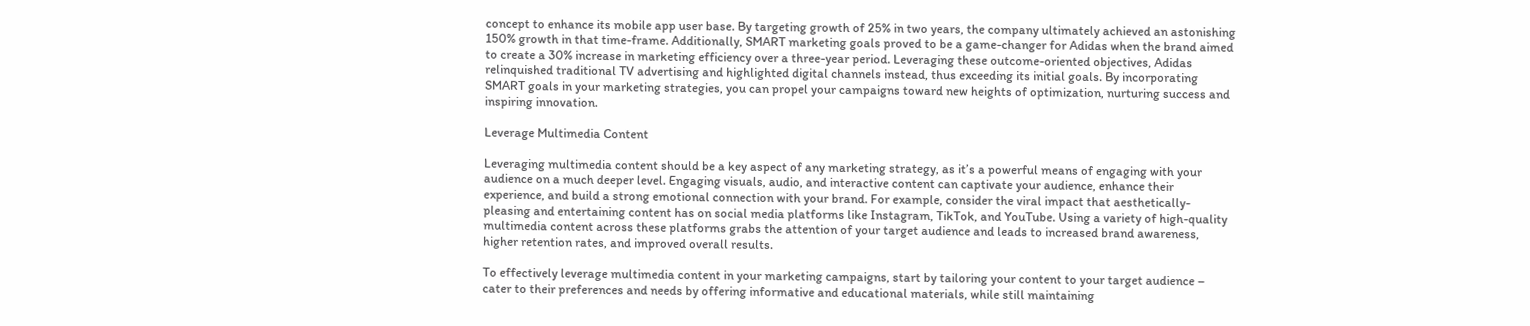concept to enhance its mobile app user base. By targeting growth of 25% in two years, the company ultimately achieved an astonishing 150% growth in that time-frame. Additionally, SMART marketing goals proved to be a game-changer for Adidas when the brand aimed to create a 30% increase in marketing efficiency over a three-year period. Leveraging these outcome-oriented objectives, Adidas relinquished traditional TV advertising and highlighted digital channels instead, thus exceeding its initial goals. By incorporating SMART goals in your marketing strategies, you can propel your campaigns toward new heights of optimization, nurturing success and inspiring innovation.

Leverage Multimedia Content

Leveraging multimedia content should be a key aspect of any marketing strategy, as it’s a powerful means of engaging with your audience on a much deeper level. Engaging visuals, audio, and interactive content can captivate your audience, enhance their experience, and build a strong emotional connection with your brand. For example, consider the viral impact that aesthetically-pleasing and entertaining content has on social media platforms like Instagram, TikTok, and YouTube. Using a variety of high-quality multimedia content across these platforms grabs the attention of your target audience and leads to increased brand awareness, higher retention rates, and improved overall results.

To effectively leverage multimedia content in your marketing campaigns, start by tailoring your content to your target audience – cater to their preferences and needs by offering informative and educational materials, while still maintaining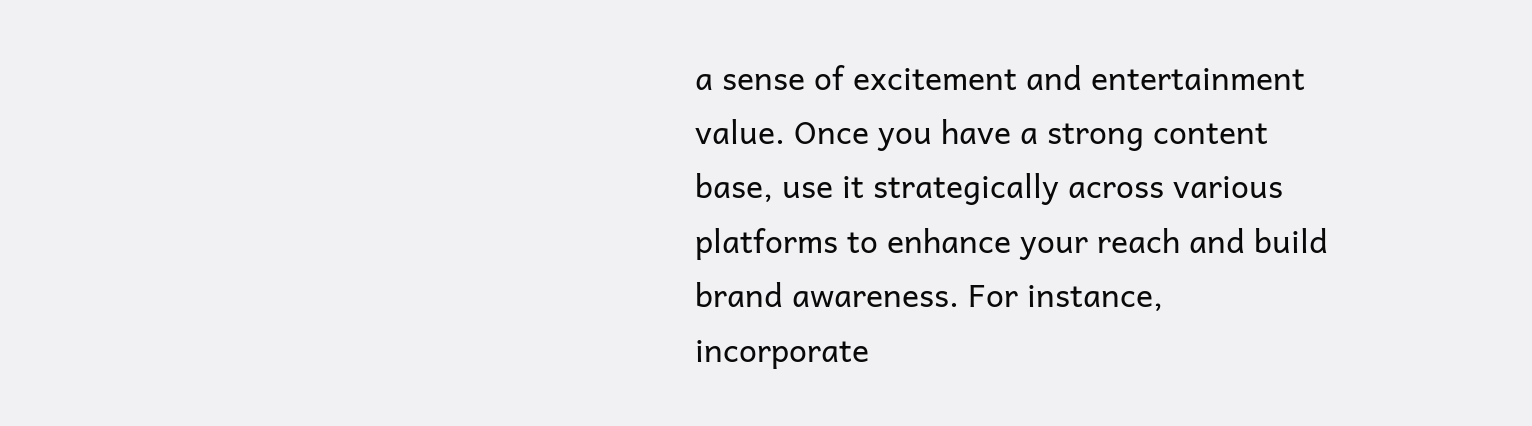a sense of excitement and entertainment value. Once you have a strong content base, use it strategically across various platforms to enhance your reach and build brand awareness. For instance, incorporate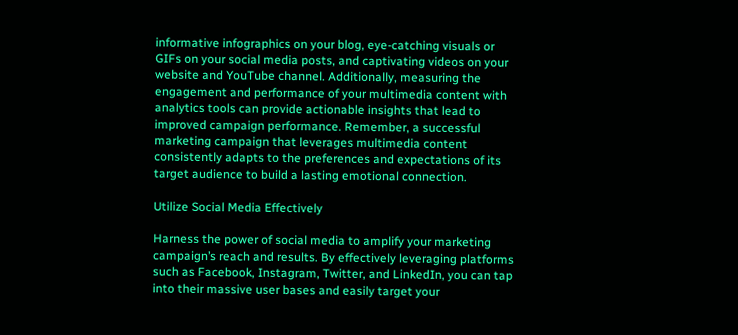informative infographics on your blog, eye-catching visuals or GIFs on your social media posts, and captivating videos on your website and YouTube channel. Additionally, measuring the engagement and performance of your multimedia content with analytics tools can provide actionable insights that lead to improved campaign performance. Remember, a successful marketing campaign that leverages multimedia content consistently adapts to the preferences and expectations of its target audience to build a lasting emotional connection.

Utilize Social Media Effectively

Harness the power of social media to amplify your marketing campaign’s reach and results. By effectively leveraging platforms such as Facebook, Instagram, Twitter, and LinkedIn, you can tap into their massive user bases and easily target your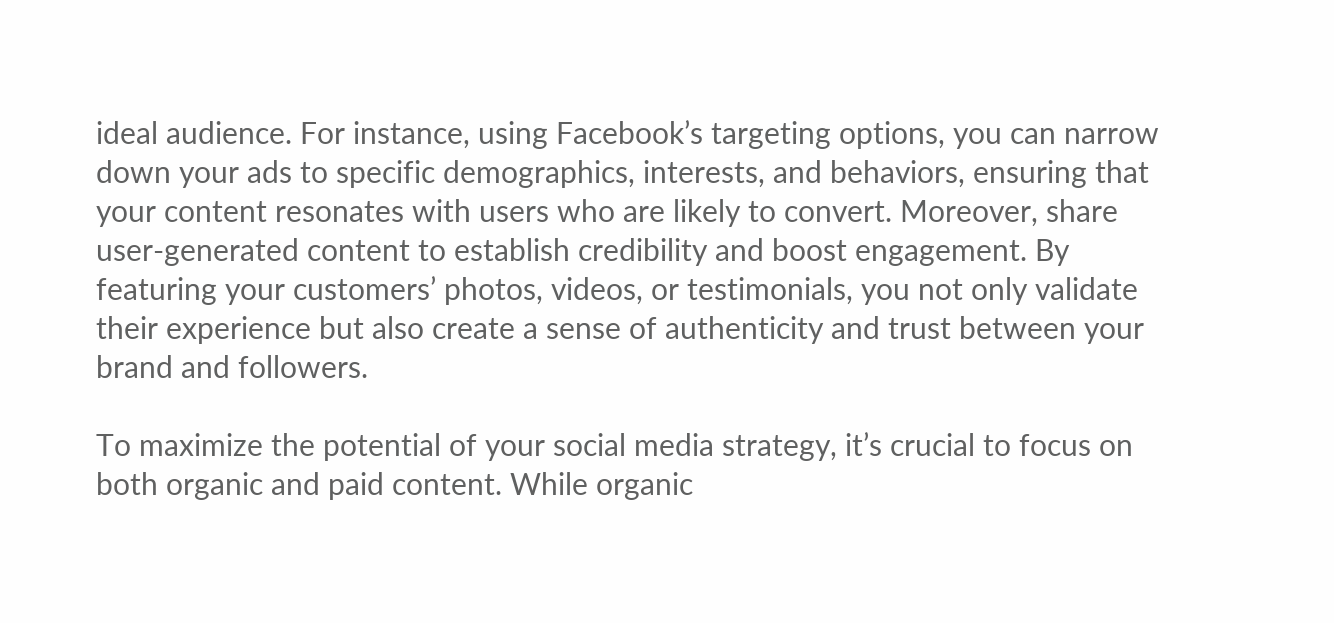ideal audience. For instance, using Facebook’s targeting options, you can narrow down your ads to specific demographics, interests, and behaviors, ensuring that your content resonates with users who are likely to convert. Moreover, share user-generated content to establish credibility and boost engagement. By featuring your customers’ photos, videos, or testimonials, you not only validate their experience but also create a sense of authenticity and trust between your brand and followers.

To maximize the potential of your social media strategy, it’s crucial to focus on both organic and paid content. While organic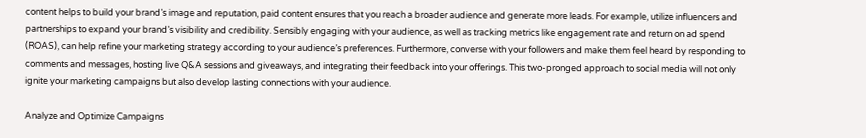content helps to build your brand’s image and reputation, paid content ensures that you reach a broader audience and generate more leads. For example, utilize influencers and partnerships to expand your brand’s visibility and credibility. Sensibly engaging with your audience, as well as tracking metrics like engagement rate and return on ad spend (ROAS), can help refine your marketing strategy according to your audience’s preferences. Furthermore, converse with your followers and make them feel heard by responding to comments and messages, hosting live Q&A sessions and giveaways, and integrating their feedback into your offerings. This two-pronged approach to social media will not only ignite your marketing campaigns but also develop lasting connections with your audience.

Analyze and Optimize Campaigns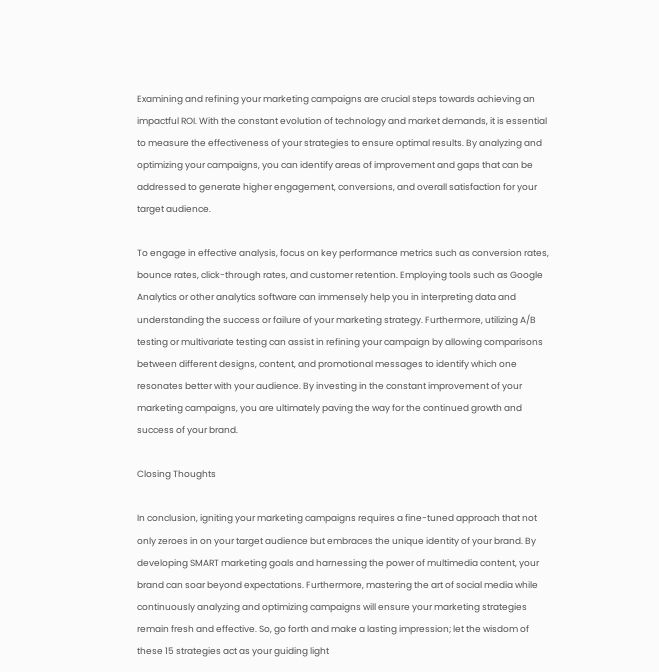Examining and refining your marketing campaigns are crucial steps towards achieving an impactful ROI. With the constant evolution of technology and market demands, it is essential to measure the effectiveness of your strategies to ensure optimal results. By analyzing and optimizing your campaigns, you can identify areas of improvement and gaps that can be addressed to generate higher engagement, conversions, and overall satisfaction for your target audience.

To engage in effective analysis, focus on key performance metrics such as conversion rates, bounce rates, click-through rates, and customer retention. Employing tools such as Google Analytics or other analytics software can immensely help you in interpreting data and understanding the success or failure of your marketing strategy. Furthermore, utilizing A/B testing or multivariate testing can assist in refining your campaign by allowing comparisons between different designs, content, and promotional messages to identify which one resonates better with your audience. By investing in the constant improvement of your marketing campaigns, you are ultimately paving the way for the continued growth and success of your brand.

Closing Thoughts

In conclusion, igniting your marketing campaigns requires a fine-tuned approach that not only zeroes in on your target audience but embraces the unique identity of your brand. By developing SMART marketing goals and harnessing the power of multimedia content, your brand can soar beyond expectations. Furthermore, mastering the art of social media while continuously analyzing and optimizing campaigns will ensure your marketing strategies remain fresh and effective. So, go forth and make a lasting impression; let the wisdom of these 15 strategies act as your guiding light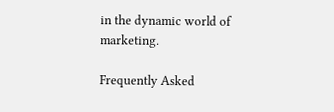in the dynamic world of marketing.

Frequently Asked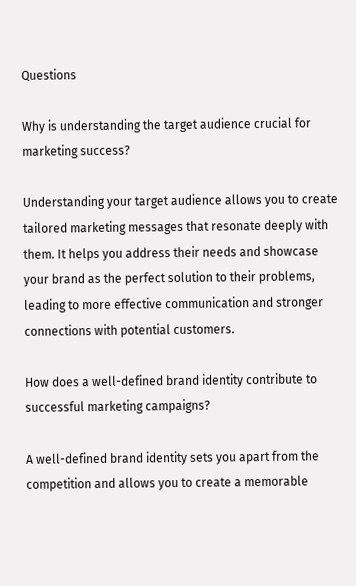Questions

Why is understanding the target audience crucial for marketing success?

Understanding your target audience allows you to create tailored marketing messages that resonate deeply with them. It helps you address their needs and showcase your brand as the perfect solution to their problems, leading to more effective communication and stronger connections with potential customers.

How does a well-defined brand identity contribute to successful marketing campaigns?

A well-defined brand identity sets you apart from the competition and allows you to create a memorable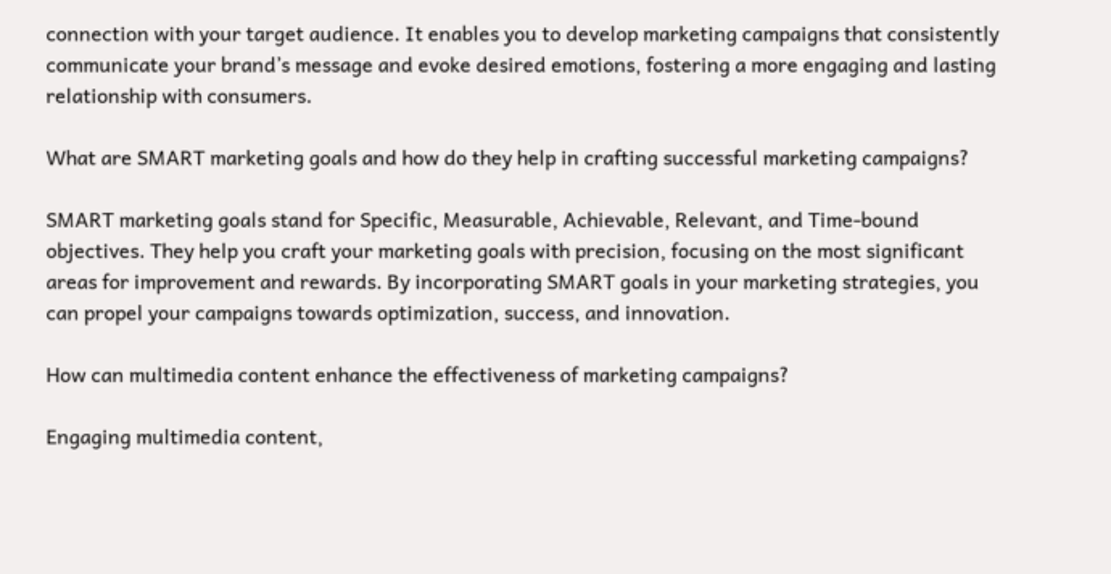connection with your target audience. It enables you to develop marketing campaigns that consistently communicate your brand’s message and evoke desired emotions, fostering a more engaging and lasting relationship with consumers.

What are SMART marketing goals and how do they help in crafting successful marketing campaigns?

SMART marketing goals stand for Specific, Measurable, Achievable, Relevant, and Time-bound objectives. They help you craft your marketing goals with precision, focusing on the most significant areas for improvement and rewards. By incorporating SMART goals in your marketing strategies, you can propel your campaigns towards optimization, success, and innovation.

How can multimedia content enhance the effectiveness of marketing campaigns?

Engaging multimedia content,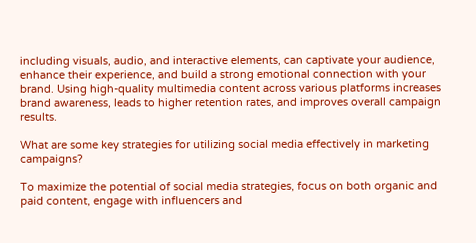including visuals, audio, and interactive elements, can captivate your audience, enhance their experience, and build a strong emotional connection with your brand. Using high-quality multimedia content across various platforms increases brand awareness, leads to higher retention rates, and improves overall campaign results.

What are some key strategies for utilizing social media effectively in marketing campaigns?

To maximize the potential of social media strategies, focus on both organic and paid content, engage with influencers and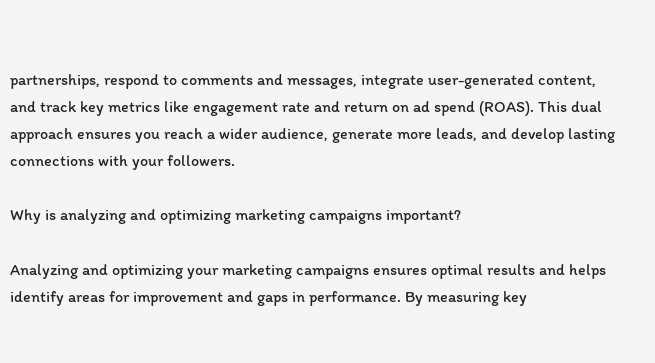partnerships, respond to comments and messages, integrate user-generated content, and track key metrics like engagement rate and return on ad spend (ROAS). This dual approach ensures you reach a wider audience, generate more leads, and develop lasting connections with your followers.

Why is analyzing and optimizing marketing campaigns important?

Analyzing and optimizing your marketing campaigns ensures optimal results and helps identify areas for improvement and gaps in performance. By measuring key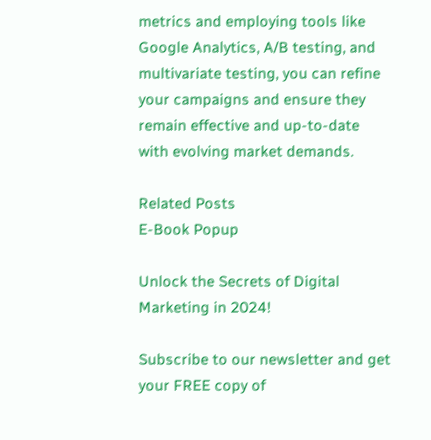metrics and employing tools like Google Analytics, A/B testing, and multivariate testing, you can refine your campaigns and ensure they remain effective and up-to-date with evolving market demands.

Related Posts
E-Book Popup

Unlock the Secrets of Digital Marketing in 2024!

Subscribe to our newsletter and get your FREE copy of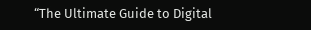“The Ultimate Guide to Digital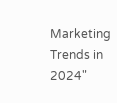Marketing Trends in 2024"